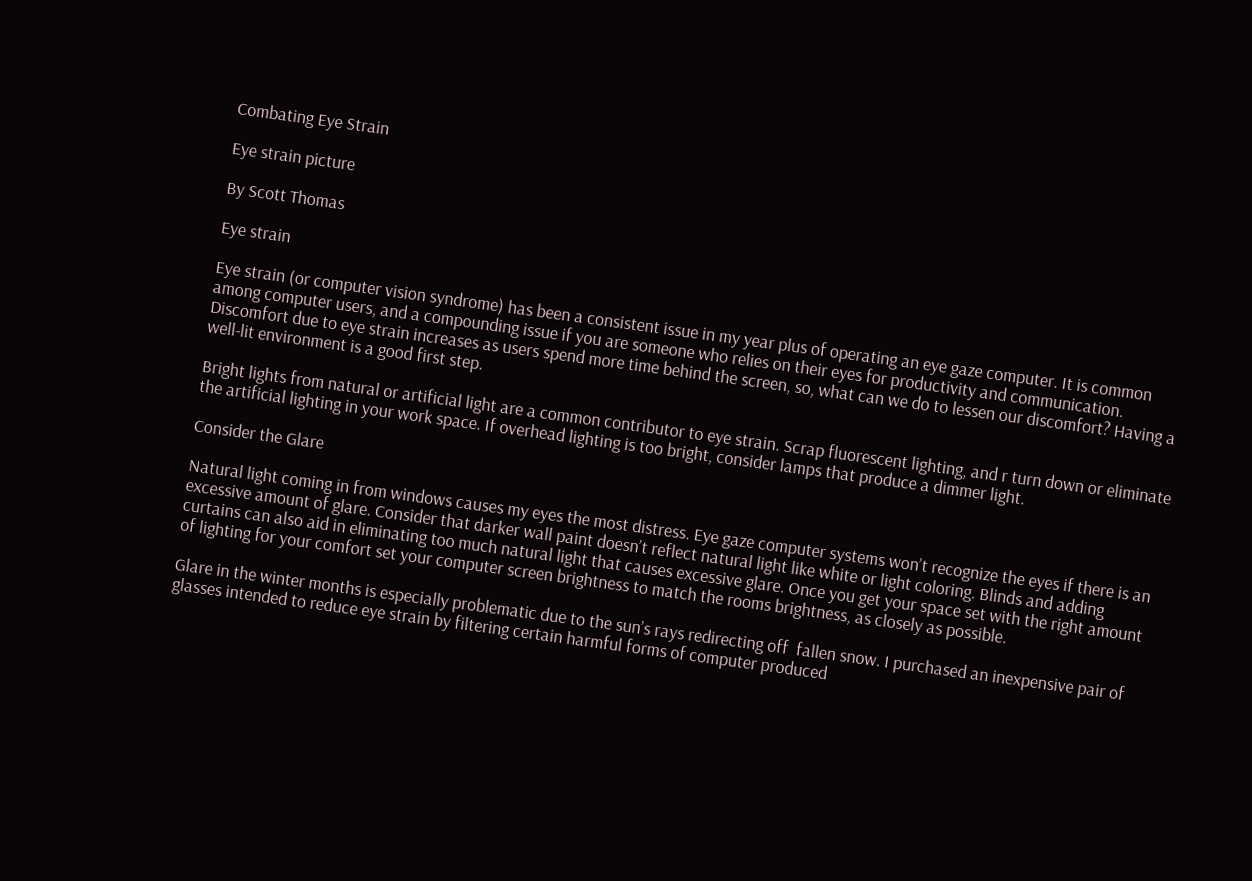Combating Eye Strain

Eye strain picture

By Scott Thomas

Eye strain

Eye strain (or computer vision syndrome) has been a consistent issue in my year plus of operating an eye gaze computer. It is common among computer users, and a compounding issue if you are someone who relies on their eyes for productivity and communication. Discomfort due to eye strain increases as users spend more time behind the screen, so, what can we do to lessen our discomfort? Having a well-lit environment is a good first step.

Bright lights from natural or artificial light are a common contributor to eye strain. Scrap fluorescent lighting, and r turn down or eliminate the artificial lighting in your work space. If overhead lighting is too bright, consider lamps that produce a dimmer light.

Consider the Glare

Natural light coming in from windows causes my eyes the most distress. Eye gaze computer systems won’t recognize the eyes if there is an excessive amount of glare. Consider that darker wall paint doesn’t reflect natural light like white or light coloring. Blinds and adding curtains can also aid in eliminating too much natural light that causes excessive glare. Once you get your space set with the right amount of lighting for your comfort set your computer screen brightness to match the rooms brightness, as closely as possible.

Glare in the winter months is especially problematic due to the sun’s rays redirecting off  fallen snow. I purchased an inexpensive pair of glasses intended to reduce eye strain by filtering certain harmful forms of computer produced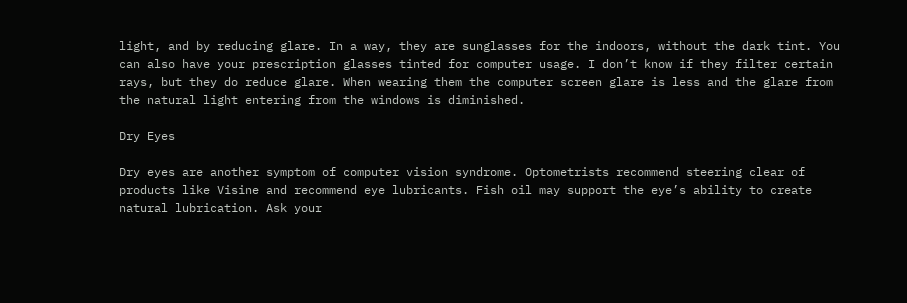light, and by reducing glare. In a way, they are sunglasses for the indoors, without the dark tint. You can also have your prescription glasses tinted for computer usage. I don’t know if they filter certain rays, but they do reduce glare. When wearing them the computer screen glare is less and the glare from the natural light entering from the windows is diminished.

Dry Eyes

Dry eyes are another symptom of computer vision syndrome. Optometrists recommend steering clear of products like Visine and recommend eye lubricants. Fish oil may support the eye’s ability to create natural lubrication. Ask your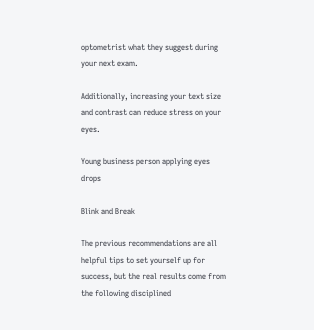optometrist what they suggest during your next exam.

Additionally, increasing your text size and contrast can reduce stress on your eyes.

Young business person applying eyes drops

Blink and Break

The previous recommendations are all helpful tips to set yourself up for success, but the real results come from the following disciplined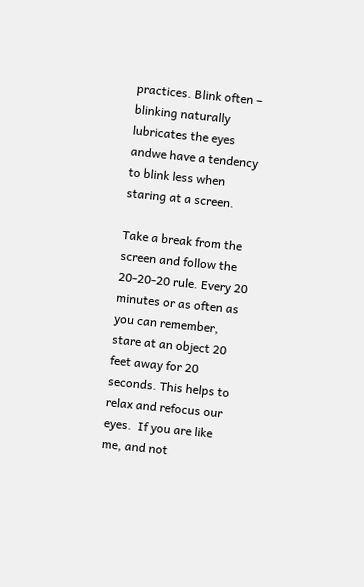practices. Blink often – blinking naturally lubricates the eyes andwe have a tendency to blink less when staring at a screen.

Take a break from the screen and follow the 20-20-20 rule. Every 20 minutes or as often as you can remember, stare at an object 20 feet away for 20 seconds. This helps to relax and refocus our eyes.  If you are like me, and not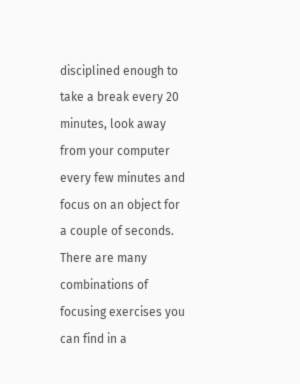disciplined enough to take a break every 20 minutes, look away from your computer every few minutes and focus on an object for a couple of seconds. There are many combinations of focusing exercises you can find in a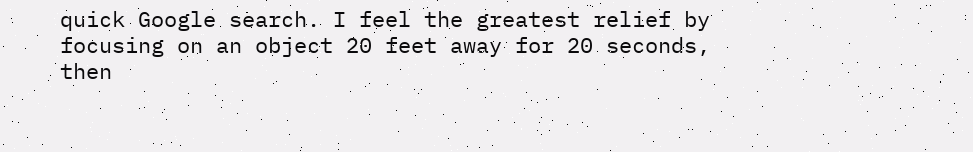quick Google search. I feel the greatest relief by focusing on an object 20 feet away for 20 seconds, then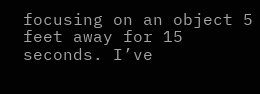focusing on an object 5 feet away for 15 seconds. I’ve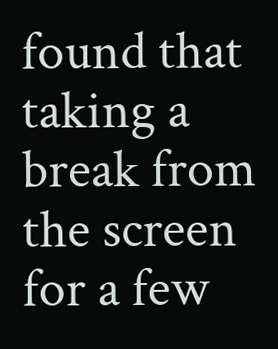found that taking a break from the screen for a few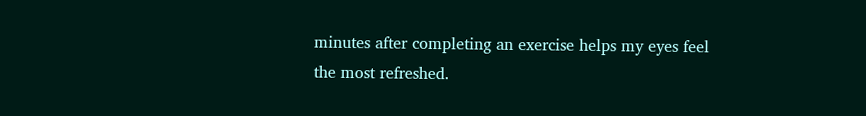minutes after completing an exercise helps my eyes feel the most refreshed.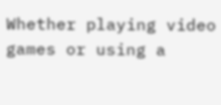Whether playing video games or using a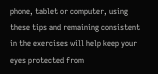phone, tablet or computer, using these tips and remaining consistent in the exercises will help keep your eyes protected from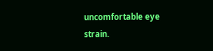uncomfortable eye strain.